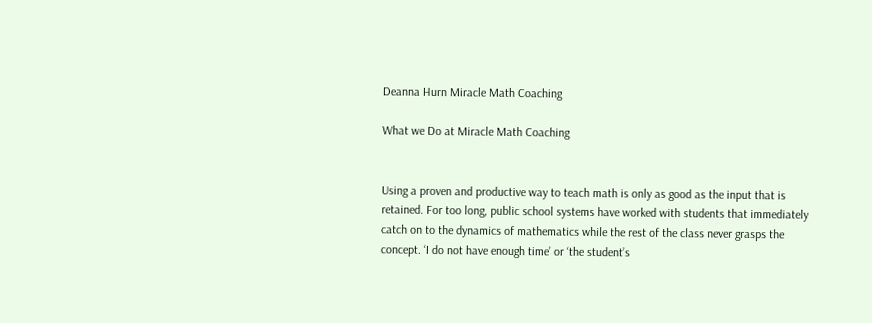Deanna Hurn Miracle Math Coaching

What we Do at Miracle Math Coaching


Using a proven and productive way to teach math is only as good as the input that is retained. For too long, public school systems have worked with students that immediately catch on to the dynamics of mathematics while the rest of the class never grasps the concept. ‘I do not have enough time’ or ‘the student’s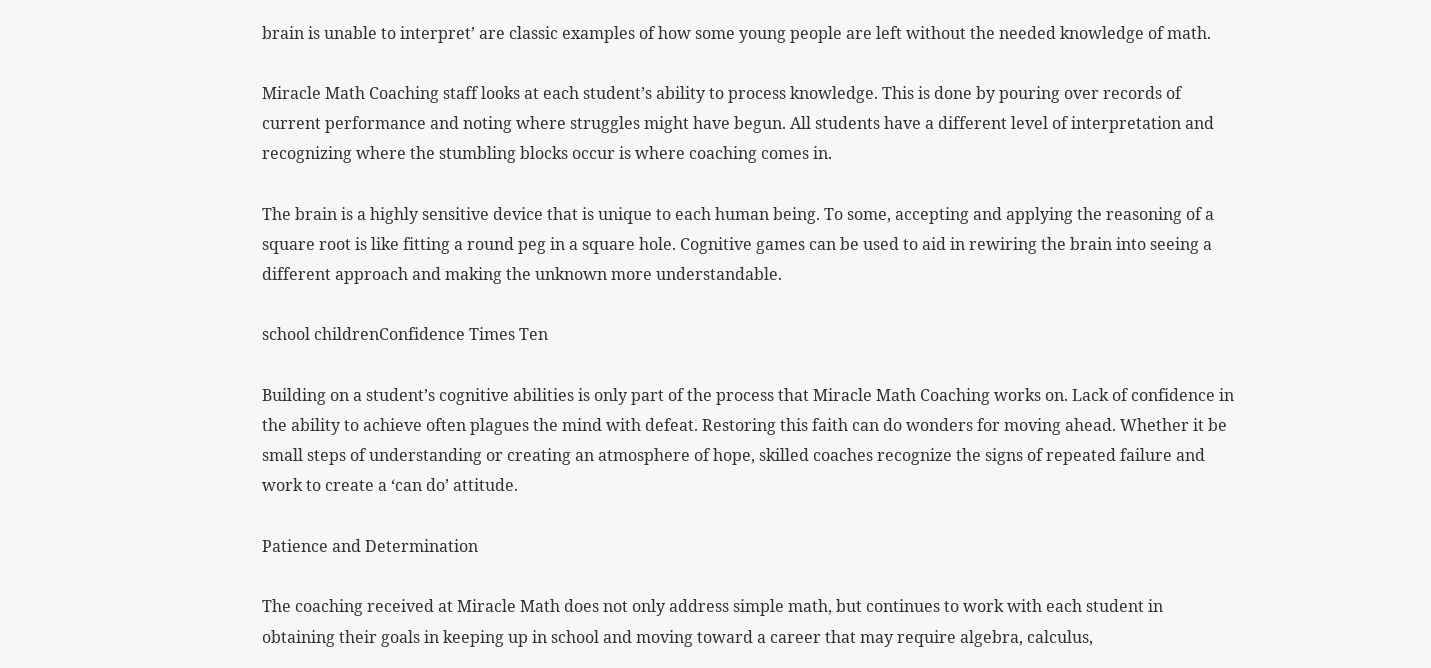brain is unable to interpret’ are classic examples of how some young people are left without the needed knowledge of math.

Miracle Math Coaching staff looks at each student’s ability to process knowledge. This is done by pouring over records of current performance and noting where struggles might have begun. All students have a different level of interpretation and recognizing where the stumbling blocks occur is where coaching comes in.

The brain is a highly sensitive device that is unique to each human being. To some, accepting and applying the reasoning of a square root is like fitting a round peg in a square hole. Cognitive games can be used to aid in rewiring the brain into seeing a different approach and making the unknown more understandable.

school childrenConfidence Times Ten

Building on a student’s cognitive abilities is only part of the process that Miracle Math Coaching works on. Lack of confidence in the ability to achieve often plagues the mind with defeat. Restoring this faith can do wonders for moving ahead. Whether it be small steps of understanding or creating an atmosphere of hope, skilled coaches recognize the signs of repeated failure and work to create a ‘can do’ attitude.

Patience and Determination

The coaching received at Miracle Math does not only address simple math, but continues to work with each student in obtaining their goals in keeping up in school and moving toward a career that may require algebra, calculus,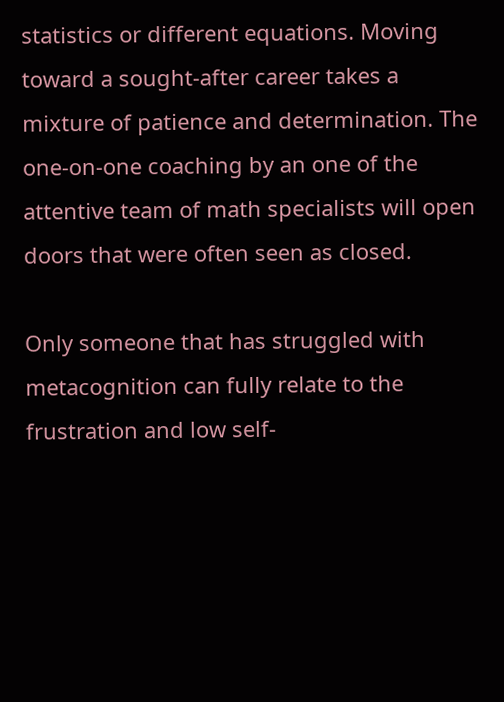statistics or different equations. Moving toward a sought-after career takes a mixture of patience and determination. The one-on-one coaching by an one of the attentive team of math specialists will open doors that were often seen as closed.

Only someone that has struggled with metacognition can fully relate to the frustration and low self-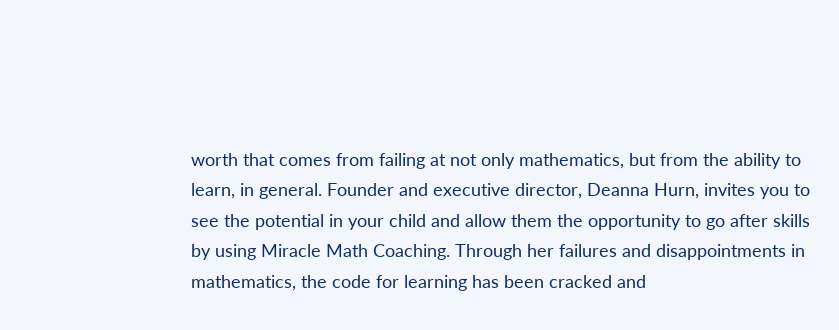worth that comes from failing at not only mathematics, but from the ability to learn, in general. Founder and executive director, Deanna Hurn, invites you to see the potential in your child and allow them the opportunity to go after skills by using Miracle Math Coaching. Through her failures and disappointments in mathematics, the code for learning has been cracked and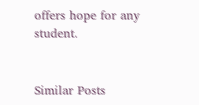offers hope for any student.


Similar Posts